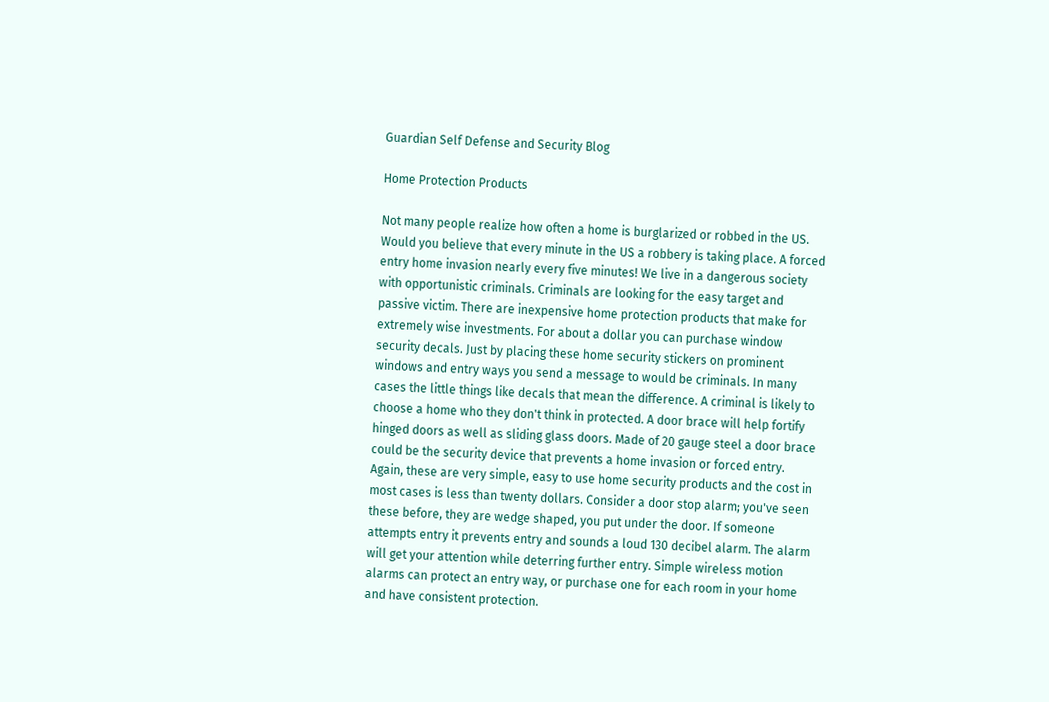Guardian Self Defense and Security Blog

Home Protection Products

Not many people realize how often a home is burglarized or robbed in the US. Would you believe that every minute in the US a robbery is taking place. A forced entry home invasion nearly every five minutes! We live in a dangerous society with opportunistic criminals. Criminals are looking for the easy target and passive victim. There are inexpensive home protection products that make for extremely wise investments. For about a dollar you can purchase window security decals. Just by placing these home security stickers on prominent windows and entry ways you send a message to would be criminals. In many cases the little things like decals that mean the difference. A criminal is likely to choose a home who they don't think in protected. A door brace will help fortify hinged doors as well as sliding glass doors. Made of 20 gauge steel a door brace could be the security device that prevents a home invasion or forced entry. Again, these are very simple, easy to use home security products and the cost in most cases is less than twenty dollars. Consider a door stop alarm; you've seen these before, they are wedge shaped, you put under the door. If someone attempts entry it prevents entry and sounds a loud 130 decibel alarm. The alarm will get your attention while deterring further entry. Simple wireless motion alarms can protect an entry way, or purchase one for each room in your home and have consistent protection.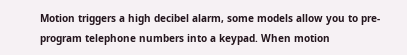Motion triggers a high decibel alarm, some models allow you to pre-program telephone numbers into a keypad. When motion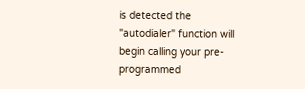is detected the "autodialer" function will begin calling your pre-programmed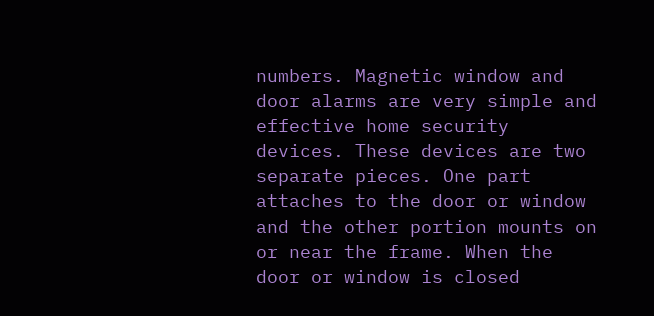numbers. Magnetic window and door alarms are very simple and effective home security devices. These devices are two separate pieces. One part attaches to the door or window and the other portion mounts on or near the frame. When the door or window is closed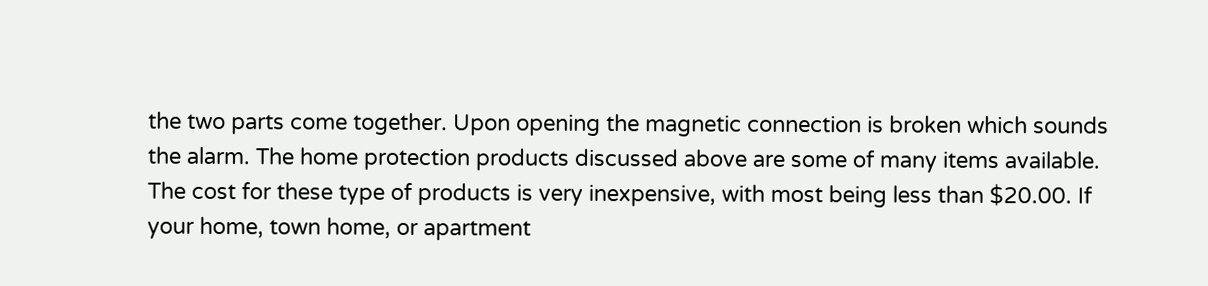the two parts come together. Upon opening the magnetic connection is broken which sounds the alarm. The home protection products discussed above are some of many items available. The cost for these type of products is very inexpensive, with most being less than $20.00. If your home, town home, or apartment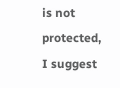is not protected, I suggest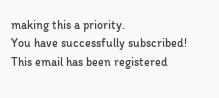making this a priority.
You have successfully subscribed!
This email has been registered